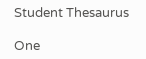Student Thesaurus

One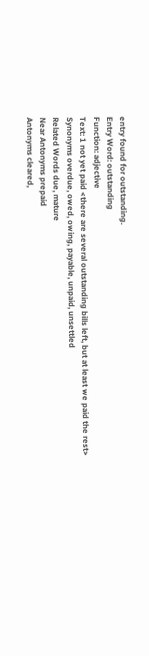entry found for outstanding.
Entry Word: outstanding
Function: adjective
Text: 1 not yet paid <there are several outstanding bills left, but at least we paid the rest>
Synonyms overdue, owed, owing, payable, unpaid, unsettled
Related Words due, mature
Near Antonyms prepaid
Antonyms cleared,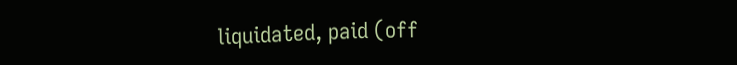liquidated, paid (off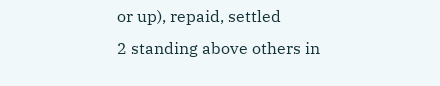or up), repaid, settled
2 standing above others in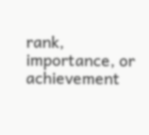rank, importance, or achievement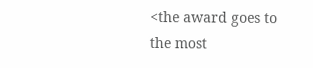<the award goes to the most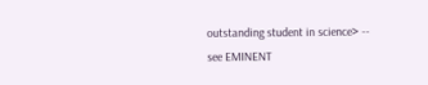outstanding student in science> -- see EMINENT